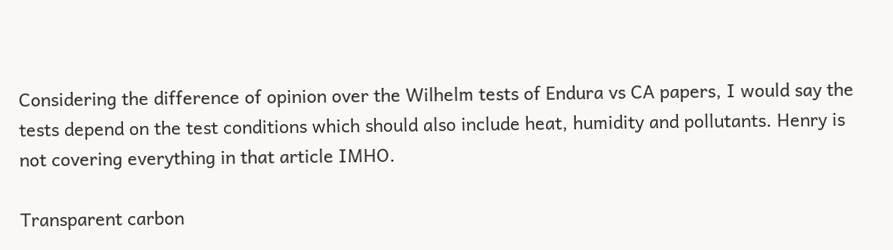Considering the difference of opinion over the Wilhelm tests of Endura vs CA papers, I would say the tests depend on the test conditions which should also include heat, humidity and pollutants. Henry is not covering everything in that article IMHO.

Transparent carbon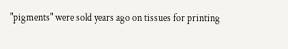"pigments" were sold years ago on tissues for printing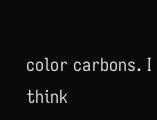color carbons. I think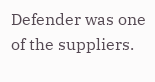Defender was one of the suppliers.